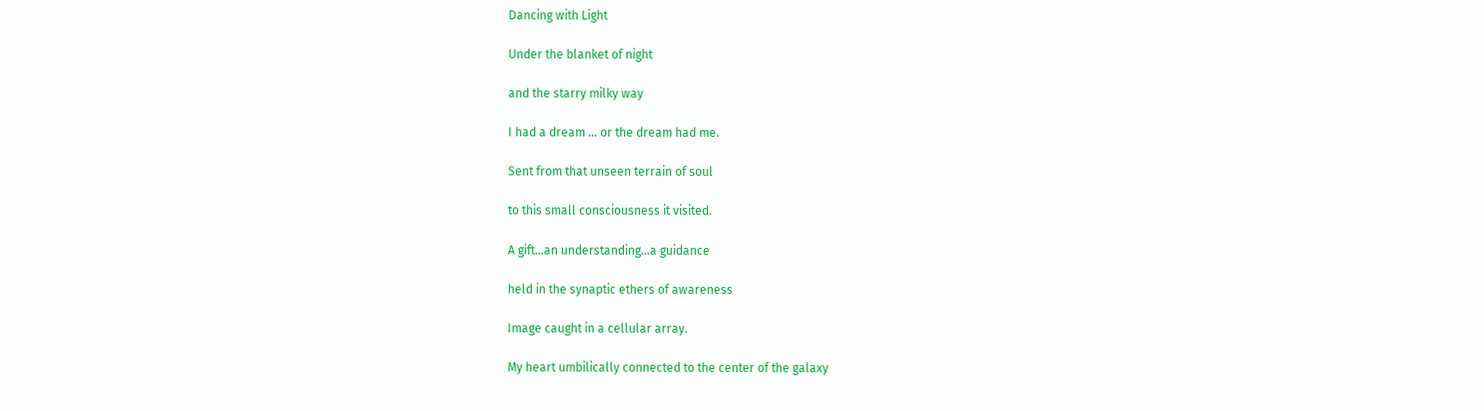Dancing with Light

Under the blanket of night

and the starry milky way

I had a dream ... or the dream had me.

Sent from that unseen terrain of soul

to this small consciousness it visited.

A gift...an understanding...a guidance

held in the synaptic ethers of awareness

Image caught in a cellular array.

My heart umbilically connected to the center of the galaxy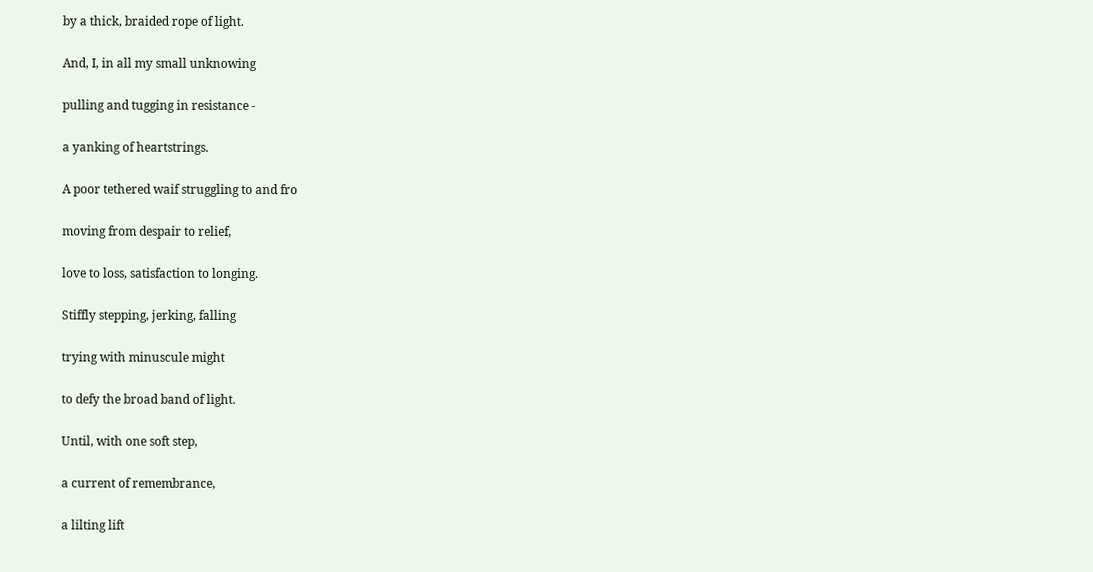by a thick, braided rope of light.

And, I, in all my small unknowing

pulling and tugging in resistance -

a yanking of heartstrings.

A poor tethered waif struggling to and fro

moving from despair to relief,

love to loss, satisfaction to longing.

Stiffly stepping, jerking, falling

trying with minuscule might

to defy the broad band of light.

Until, with one soft step,

a current of remembrance,

a lilting lift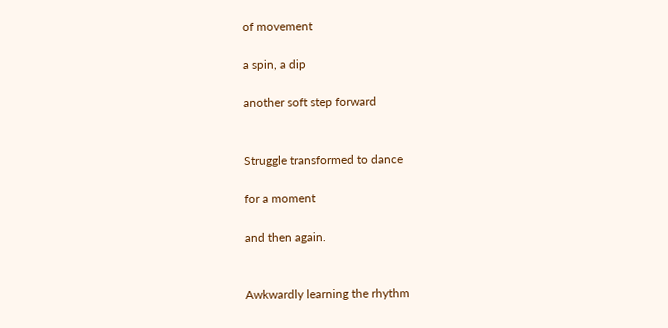of movement

a spin, a dip

another soft step forward


Struggle transformed to dance

for a moment

and then again.


Awkwardly learning the rhythm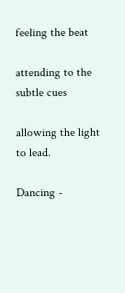feeling the beat

attending to the subtle cues

allowing the light to lead.

Dancing -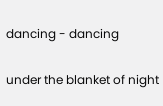dancing - dancing

under the blanket of night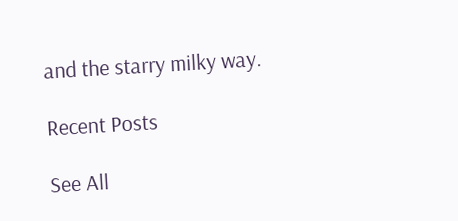and the starry milky way.

Recent Posts

See All